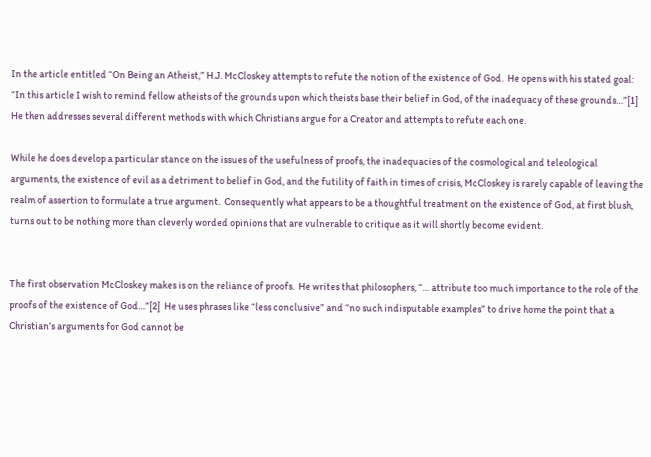In the article entitled “On Being an Atheist,” H.J. McCloskey attempts to refute the notion of the existence of God.  He opens with his stated goal:  “In this article I wish to remind fellow atheists of the grounds upon which theists base their belief in God, of the inadequacy of these grounds…”[1]  He then addresses several different methods with which Christians argue for a Creator and attempts to refute each one.

While he does develop a particular stance on the issues of the usefulness of proofs, the inadequacies of the cosmological and teleological arguments, the existence of evil as a detriment to belief in God, and the futility of faith in times of crisis, McCloskey is rarely capable of leaving the realm of assertion to formulate a true argument.  Consequently what appears to be a thoughtful treatment on the existence of God, at first blush, turns out to be nothing more than cleverly worded opinions that are vulnerable to critique as it will shortly become evident.


The first observation McCloskey makes is on the reliance of proofs.  He writes that philosophers, “… attribute too much importance to the role of the proofs of the existence of God…”[2]  He uses phrases like “less conclusive” and “no such indisputable examples” to drive home the point that a Christian’s arguments for God cannot be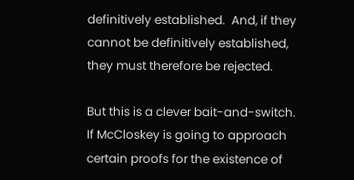definitively established.  And, if they cannot be definitively established, they must therefore be rejected.

But this is a clever bait-and-switch.  If McCloskey is going to approach certain proofs for the existence of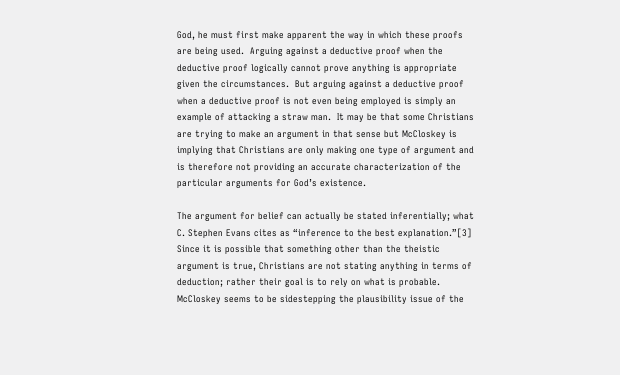God, he must first make apparent the way in which these proofs are being used.  Arguing against a deductive proof when the deductive proof logically cannot prove anything is appropriate given the circumstances.  But arguing against a deductive proof when a deductive proof is not even being employed is simply an example of attacking a straw man.  It may be that some Christians are trying to make an argument in that sense but McCloskey is implying that Christians are only making one type of argument and is therefore not providing an accurate characterization of the particular arguments for God’s existence.

The argument for belief can actually be stated inferentially; what C. Stephen Evans cites as “inference to the best explanation.”[3]  Since it is possible that something other than the theistic argument is true, Christians are not stating anything in terms of deduction; rather their goal is to rely on what is probable.  McCloskey seems to be sidestepping the plausibility issue of the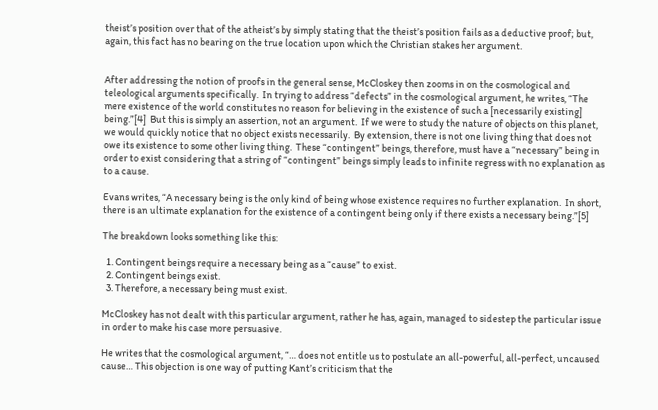theist’s position over that of the atheist’s by simply stating that the theist’s position fails as a deductive proof; but, again, this fact has no bearing on the true location upon which the Christian stakes her argument.


After addressing the notion of proofs in the general sense, McCloskey then zooms in on the cosmological and teleological arguments specifically.  In trying to address “defects” in the cosmological argument, he writes, “The mere existence of the world constitutes no reason for believing in the existence of such a [necessarily existing] being.”[4]  But this is simply an assertion, not an argument.  If we were to study the nature of objects on this planet, we would quickly notice that no object exists necessarily.  By extension, there is not one living thing that does not owe its existence to some other living thing.  These “contingent” beings, therefore, must have a “necessary” being in order to exist considering that a string of “contingent” beings simply leads to infinite regress with no explanation as to a cause.

Evans writes, “A necessary being is the only kind of being whose existence requires no further explanation.  In short, there is an ultimate explanation for the existence of a contingent being only if there exists a necessary being.”[5]

The breakdown looks something like this:

  1. Contingent beings require a necessary being as a “cause” to exist.
  2. Contingent beings exist.
  3. Therefore, a necessary being must exist.

McCloskey has not dealt with this particular argument, rather he has, again, managed to sidestep the particular issue in order to make his case more persuasive.

He writes that the cosmological argument, “… does not entitle us to postulate an all-powerful, all-perfect, uncaused cause… This objection is one way of putting Kant’s criticism that the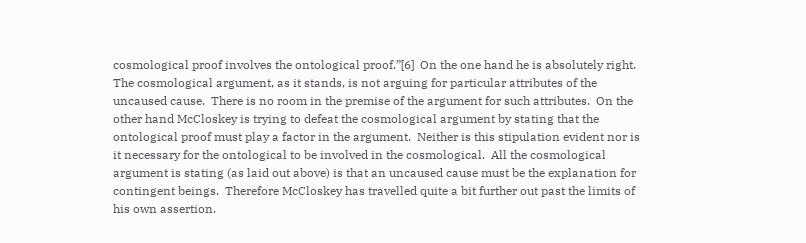cosmological proof involves the ontological proof.”[6]  On the one hand he is absolutely right.  The cosmological argument, as it stands, is not arguing for particular attributes of the uncaused cause.  There is no room in the premise of the argument for such attributes.  On the other hand McCloskey is trying to defeat the cosmological argument by stating that the ontological proof must play a factor in the argument.  Neither is this stipulation evident nor is it necessary for the ontological to be involved in the cosmological.  All the cosmological argument is stating (as laid out above) is that an uncaused cause must be the explanation for contingent beings.  Therefore McCloskey has travelled quite a bit further out past the limits of his own assertion.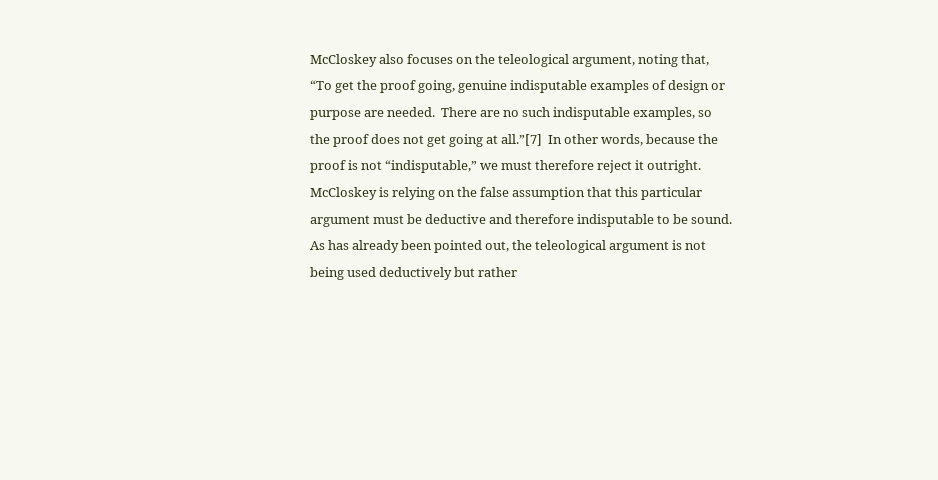McCloskey also focuses on the teleological argument, noting that, “To get the proof going, genuine indisputable examples of design or purpose are needed.  There are no such indisputable examples, so the proof does not get going at all.”[7]  In other words, because the proof is not “indisputable,” we must therefore reject it outright.  McCloskey is relying on the false assumption that this particular argument must be deductive and therefore indisputable to be sound.  As has already been pointed out, the teleological argument is not being used deductively but rather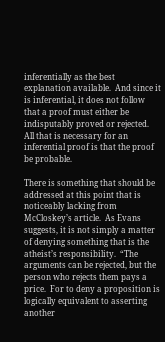inferentially as the best explanation available.  And since it is inferential, it does not follow that a proof must either be indisputably proved or rejected.  All that is necessary for an inferential proof is that the proof be probable.

There is something that should be addressed at this point that is noticeably lacking from McCloskey’s article.  As Evans suggests, it is not simply a matter of denying something that is the atheist’s responsibility.  “The arguments can be rejected, but the person who rejects them pays a price.  For to deny a proposition is logically equivalent to asserting another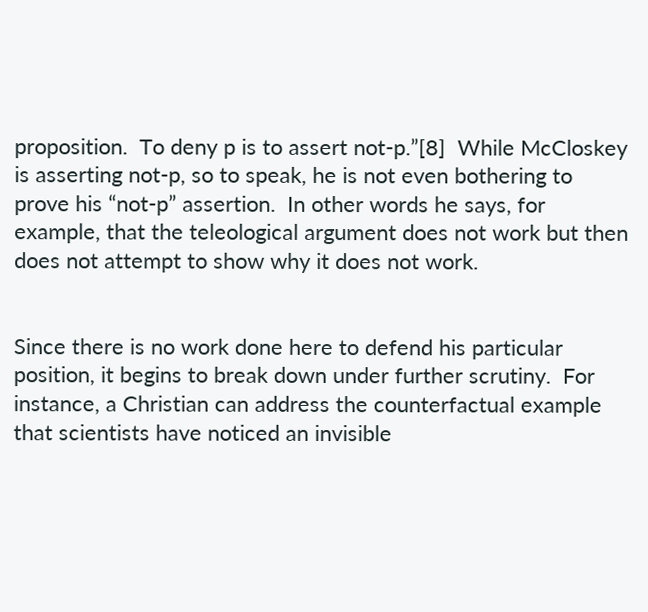proposition.  To deny p is to assert not-p.”[8]  While McCloskey is asserting not-p, so to speak, he is not even bothering to prove his “not-p” assertion.  In other words he says, for example, that the teleological argument does not work but then does not attempt to show why it does not work.


Since there is no work done here to defend his particular position, it begins to break down under further scrutiny.  For instance, a Christian can address the counterfactual example that scientists have noticed an invisible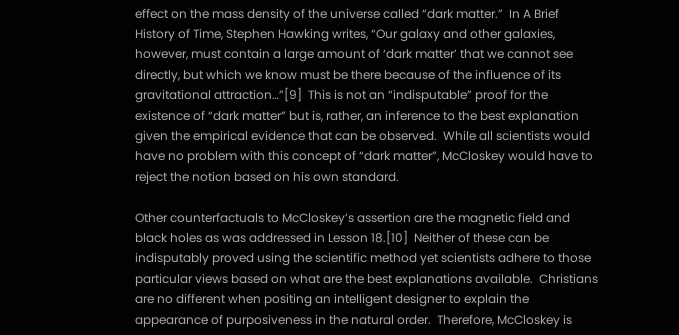effect on the mass density of the universe called “dark matter.”  In A Brief History of Time, Stephen Hawking writes, “Our galaxy and other galaxies, however, must contain a large amount of ‘dark matter’ that we cannot see directly, but which we know must be there because of the influence of its gravitational attraction…”[9]  This is not an “indisputable” proof for the existence of “dark matter” but is, rather, an inference to the best explanation given the empirical evidence that can be observed.  While all scientists would have no problem with this concept of “dark matter”, McCloskey would have to reject the notion based on his own standard.

Other counterfactuals to McCloskey’s assertion are the magnetic field and black holes as was addressed in Lesson 18.[10]  Neither of these can be indisputably proved using the scientific method yet scientists adhere to those particular views based on what are the best explanations available.  Christians are no different when positing an intelligent designer to explain the appearance of purposiveness in the natural order.  Therefore, McCloskey is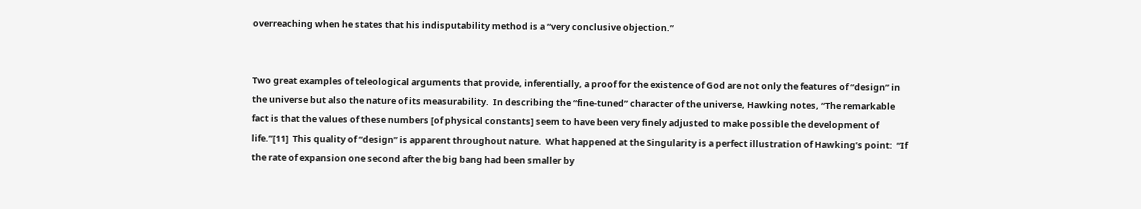overreaching when he states that his indisputability method is a “very conclusive objection.”


Two great examples of teleological arguments that provide, inferentially, a proof for the existence of God are not only the features of “design” in the universe but also the nature of its measurability.  In describing the “fine-tuned” character of the universe, Hawking notes, “The remarkable fact is that the values of these numbers [of physical constants] seem to have been very finely adjusted to make possible the development of life.”[11]  This quality of “design” is apparent throughout nature.  What happened at the Singularity is a perfect illustration of Hawking’s point:  “If the rate of expansion one second after the big bang had been smaller by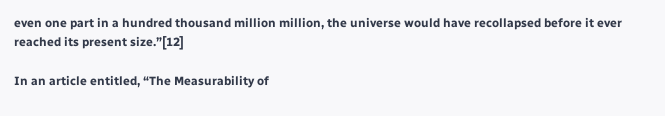even one part in a hundred thousand million million, the universe would have recollapsed before it ever reached its present size.”[12]

In an article entitled, “The Measurability of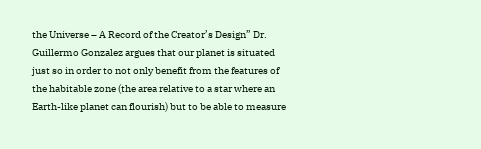the Universe – A Record of the Creator’s Design” Dr. Guillermo Gonzalez argues that our planet is situated just so in order to not only benefit from the features of the habitable zone (the area relative to a star where an Earth-like planet can flourish) but to be able to measure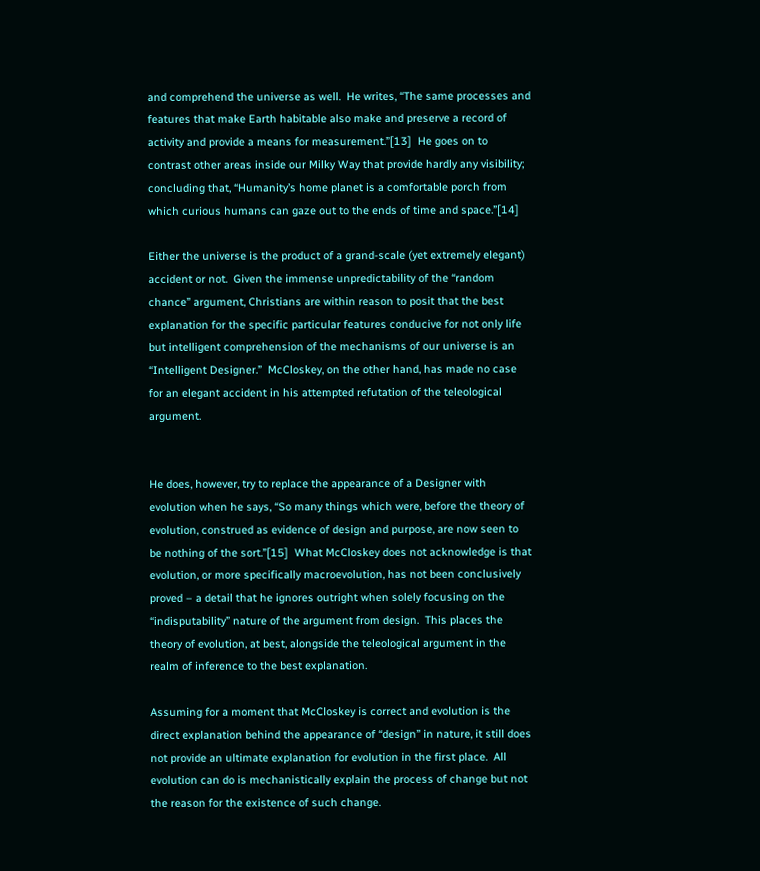and comprehend the universe as well.  He writes, “The same processes and features that make Earth habitable also make and preserve a record of activity and provide a means for measurement.”[13]  He goes on to contrast other areas inside our Milky Way that provide hardly any visibility; concluding that, “Humanity’s home planet is a comfortable porch from which curious humans can gaze out to the ends of time and space.”[14]

Either the universe is the product of a grand-scale (yet extremely elegant) accident or not.  Given the immense unpredictability of the “random chance” argument, Christians are within reason to posit that the best explanation for the specific particular features conducive for not only life but intelligent comprehension of the mechanisms of our universe is an “Intelligent Designer.”  McCloskey, on the other hand, has made no case for an elegant accident in his attempted refutation of the teleological argument.


He does, however, try to replace the appearance of a Designer with evolution when he says, “So many things which were, before the theory of evolution, construed as evidence of design and purpose, are now seen to be nothing of the sort.”[15]  What McCloskey does not acknowledge is that evolution, or more specifically macroevolution, has not been conclusively proved – a detail that he ignores outright when solely focusing on the “indisputability” nature of the argument from design.  This places the theory of evolution, at best, alongside the teleological argument in the realm of inference to the best explanation.

Assuming for a moment that McCloskey is correct and evolution is the direct explanation behind the appearance of “design” in nature, it still does not provide an ultimate explanation for evolution in the first place.  All evolution can do is mechanistically explain the process of change but not the reason for the existence of such change.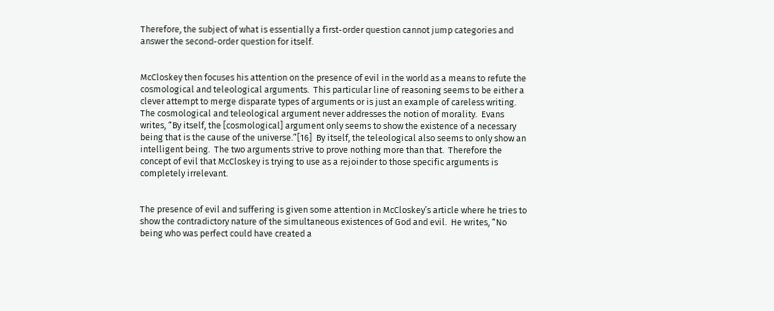Therefore, the subject of what is essentially a first-order question cannot jump categories and answer the second-order question for itself.


McCloskey then focuses his attention on the presence of evil in the world as a means to refute the cosmological and teleological arguments.  This particular line of reasoning seems to be either a clever attempt to merge disparate types of arguments or is just an example of careless writing.  The cosmological and teleological argument never addresses the notion of morality.  Evans writes, “By itself, the [cosmological] argument only seems to show the existence of a necessary being that is the cause of the universe.”[16]  By itself, the teleological also seems to only show an intelligent being.  The two arguments strive to prove nothing more than that.  Therefore the concept of evil that McCloskey is trying to use as a rejoinder to those specific arguments is completely irrelevant.


The presence of evil and suffering is given some attention in McCloskey’s article where he tries to show the contradictory nature of the simultaneous existences of God and evil.  He writes, “No being who was perfect could have created a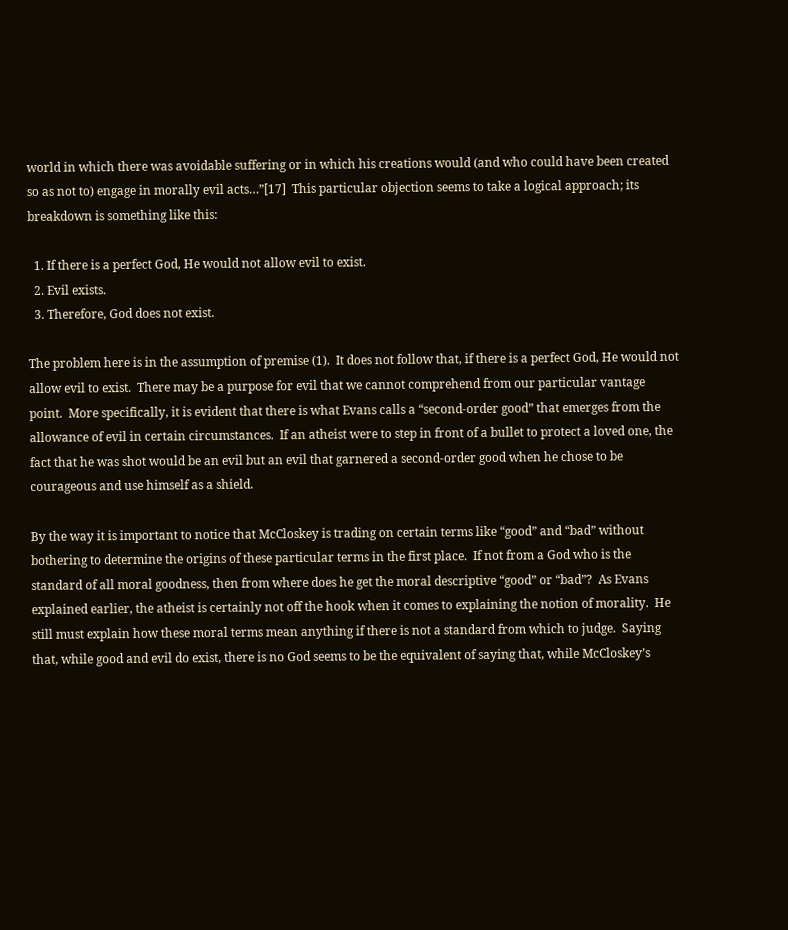world in which there was avoidable suffering or in which his creations would (and who could have been created so as not to) engage in morally evil acts…”[17]  This particular objection seems to take a logical approach; its breakdown is something like this:

  1. If there is a perfect God, He would not allow evil to exist.
  2. Evil exists.
  3. Therefore, God does not exist.

The problem here is in the assumption of premise (1).  It does not follow that, if there is a perfect God, He would not allow evil to exist.  There may be a purpose for evil that we cannot comprehend from our particular vantage point.  More specifically, it is evident that there is what Evans calls a “second-order good” that emerges from the allowance of evil in certain circumstances.  If an atheist were to step in front of a bullet to protect a loved one, the fact that he was shot would be an evil but an evil that garnered a second-order good when he chose to be courageous and use himself as a shield.

By the way it is important to notice that McCloskey is trading on certain terms like “good” and “bad” without bothering to determine the origins of these particular terms in the first place.  If not from a God who is the standard of all moral goodness, then from where does he get the moral descriptive “good” or “bad”?  As Evans explained earlier, the atheist is certainly not off the hook when it comes to explaining the notion of morality.  He still must explain how these moral terms mean anything if there is not a standard from which to judge.  Saying that, while good and evil do exist, there is no God seems to be the equivalent of saying that, while McCloskey’s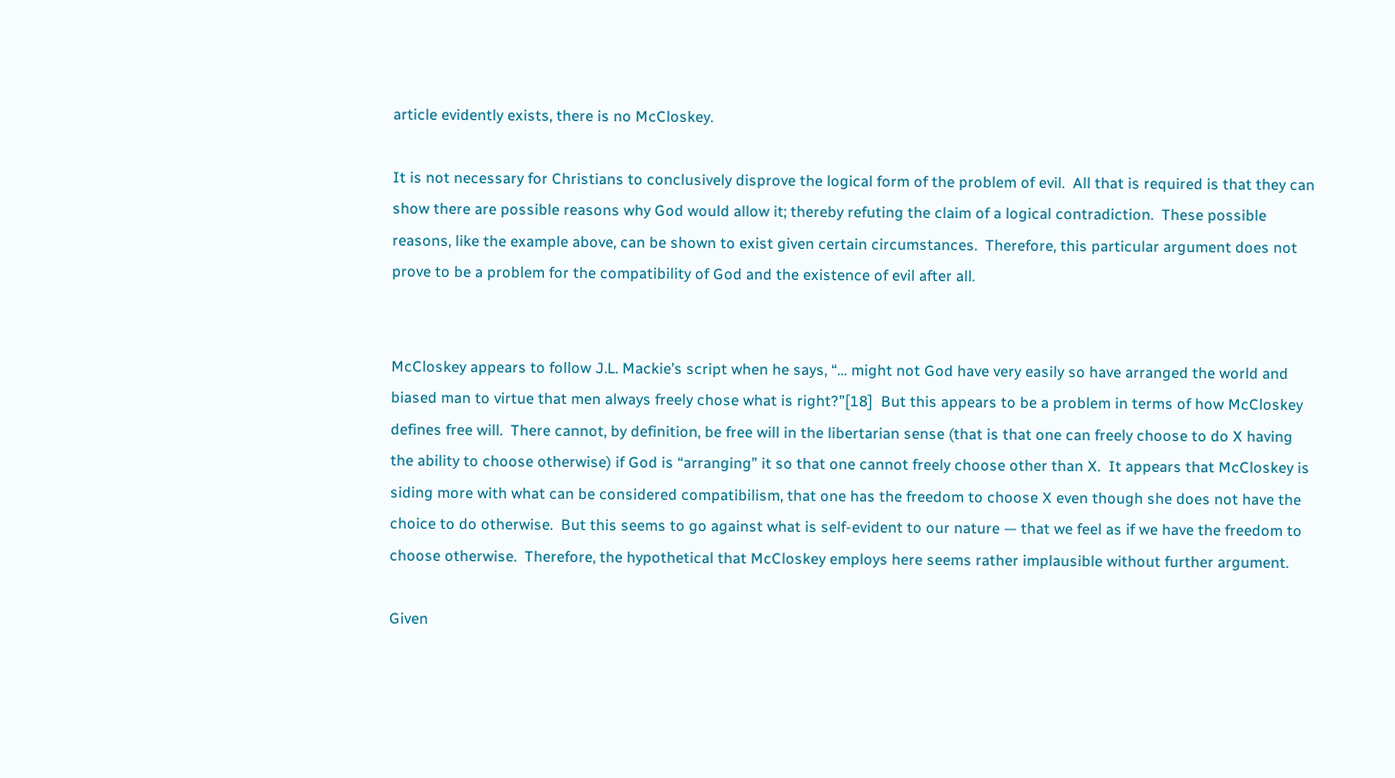article evidently exists, there is no McCloskey.

It is not necessary for Christians to conclusively disprove the logical form of the problem of evil.  All that is required is that they can show there are possible reasons why God would allow it; thereby refuting the claim of a logical contradiction.  These possible reasons, like the example above, can be shown to exist given certain circumstances.  Therefore, this particular argument does not prove to be a problem for the compatibility of God and the existence of evil after all.


McCloskey appears to follow J.L. Mackie’s script when he says, “… might not God have very easily so have arranged the world and biased man to virtue that men always freely chose what is right?”[18]  But this appears to be a problem in terms of how McCloskey defines free will.  There cannot, by definition, be free will in the libertarian sense (that is that one can freely choose to do X having the ability to choose otherwise) if God is “arranging” it so that one cannot freely choose other than X.  It appears that McCloskey is siding more with what can be considered compatibilism, that one has the freedom to choose X even though she does not have the choice to do otherwise.  But this seems to go against what is self-evident to our nature — that we feel as if we have the freedom to choose otherwise.  Therefore, the hypothetical that McCloskey employs here seems rather implausible without further argument.

Given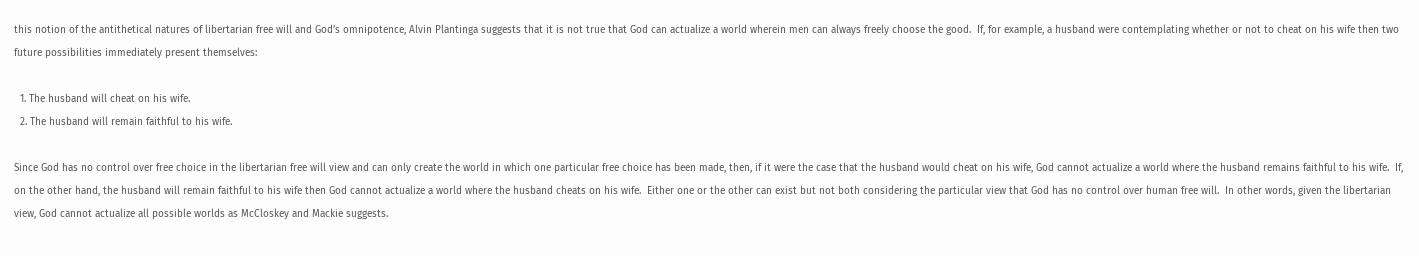this notion of the antithetical natures of libertarian free will and God’s omnipotence, Alvin Plantinga suggests that it is not true that God can actualize a world wherein men can always freely choose the good.  If, for example, a husband were contemplating whether or not to cheat on his wife then two future possibilities immediately present themselves:

  1. The husband will cheat on his wife.
  2. The husband will remain faithful to his wife.

Since God has no control over free choice in the libertarian free will view and can only create the world in which one particular free choice has been made, then, if it were the case that the husband would cheat on his wife, God cannot actualize a world where the husband remains faithful to his wife.  If, on the other hand, the husband will remain faithful to his wife then God cannot actualize a world where the husband cheats on his wife.  Either one or the other can exist but not both considering the particular view that God has no control over human free will.  In other words, given the libertarian view, God cannot actualize all possible worlds as McCloskey and Mackie suggests.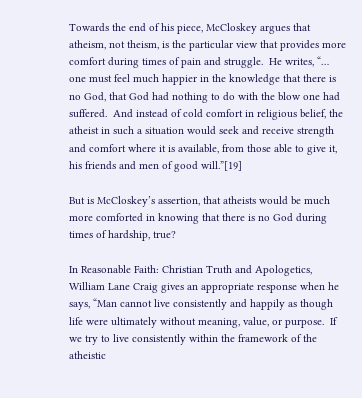Towards the end of his piece, McCloskey argues that atheism, not theism, is the particular view that provides more comfort during times of pain and struggle.  He writes, “… one must feel much happier in the knowledge that there is no God, that God had nothing to do with the blow one had suffered.  And instead of cold comfort in religious belief, the atheist in such a situation would seek and receive strength and comfort where it is available, from those able to give it, his friends and men of good will.”[19]

But is McCloskey’s assertion, that atheists would be much more comforted in knowing that there is no God during times of hardship, true?

In Reasonable Faith: Christian Truth and Apologetics, William Lane Craig gives an appropriate response when he says, “Man cannot live consistently and happily as though life were ultimately without meaning, value, or purpose.  If we try to live consistently within the framework of the atheistic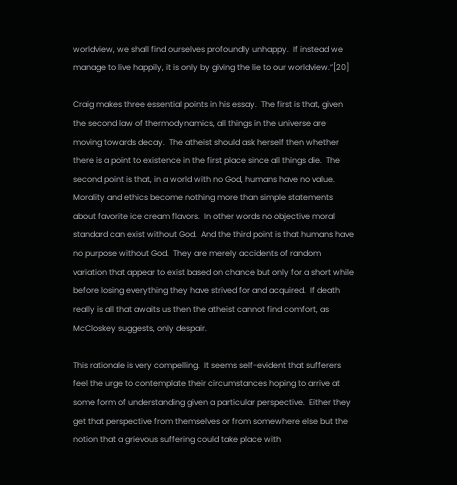worldview, we shall find ourselves profoundly unhappy.  If instead we manage to live happily, it is only by giving the lie to our worldview.”[20]

Craig makes three essential points in his essay.  The first is that, given the second law of thermodynamics, all things in the universe are moving towards decay.  The atheist should ask herself then whether there is a point to existence in the first place since all things die.  The second point is that, in a world with no God, humans have no value.  Morality and ethics become nothing more than simple statements about favorite ice cream flavors.  In other words no objective moral standard can exist without God.  And the third point is that humans have no purpose without God.  They are merely accidents of random variation that appear to exist based on chance but only for a short while before losing everything they have strived for and acquired.  If death really is all that awaits us then the atheist cannot find comfort, as McCloskey suggests, only despair.

This rationale is very compelling.  It seems self-evident that sufferers feel the urge to contemplate their circumstances hoping to arrive at some form of understanding given a particular perspective.  Either they get that perspective from themselves or from somewhere else but the notion that a grievous suffering could take place with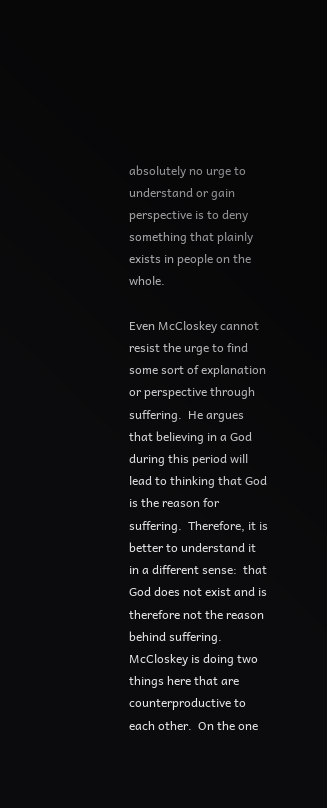absolutely no urge to understand or gain perspective is to deny something that plainly exists in people on the whole.

Even McCloskey cannot resist the urge to find some sort of explanation or perspective through suffering.  He argues that believing in a God during this period will lead to thinking that God is the reason for suffering.  Therefore, it is better to understand it in a different sense:  that God does not exist and is therefore not the reason behind suffering.  McCloskey is doing two things here that are counterproductive to each other.  On the one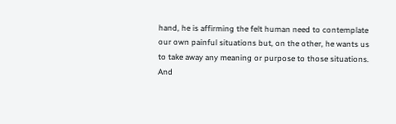hand, he is affirming the felt human need to contemplate our own painful situations but, on the other, he wants us to take away any meaning or purpose to those situations.  And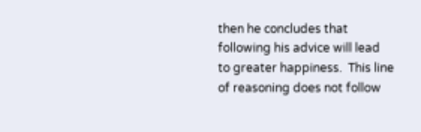then he concludes that following his advice will lead to greater happiness.  This line of reasoning does not follow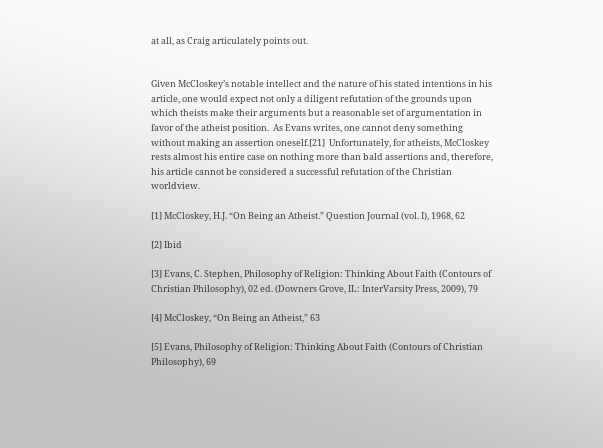at all, as Craig articulately points out.


Given McCloskey’s notable intellect and the nature of his stated intentions in his article, one would expect not only a diligent refutation of the grounds upon which theists make their arguments but a reasonable set of argumentation in favor of the atheist position.  As Evans writes, one cannot deny something without making an assertion oneself.[21]  Unfortunately, for atheists, McCloskey rests almost his entire case on nothing more than bald assertions and, therefore, his article cannot be considered a successful refutation of the Christian worldview.

[1] McCloskey, H.J. “On Being an Atheist.” Question Journal (vol. I), 1968, 62

[2] Ibid

[3] Evans, C. Stephen, Philosophy of Religion: Thinking About Faith (Contours of Christian Philosophy), 02 ed. (Downers Grove, IL: InterVarsity Press, 2009), 79

[4] McCloskey, “On Being an Atheist,” 63

[5] Evans, Philosophy of Religion: Thinking About Faith (Contours of Christian Philosophy), 69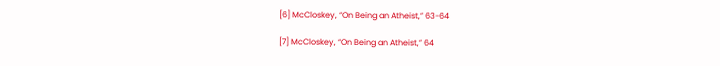[6] McCloskey, “On Being an Atheist,” 63-64

[7] McCloskey, “On Being an Atheist,” 64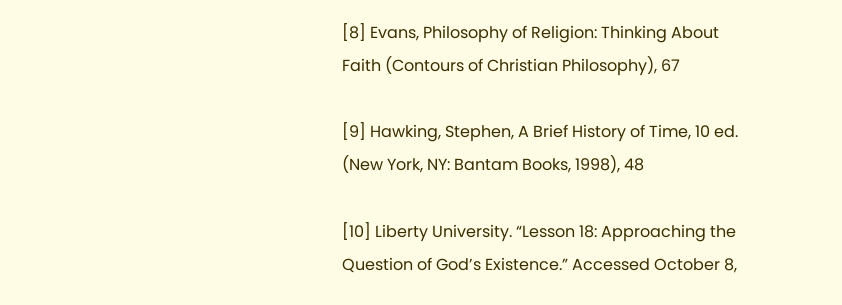[8] Evans, Philosophy of Religion: Thinking About Faith (Contours of Christian Philosophy), 67

[9] Hawking, Stephen, A Brief History of Time, 10 ed. (New York, NY: Bantam Books, 1998), 48

[10] Liberty University. “Lesson 18: Approaching the Question of God’s Existence.” Accessed October 8,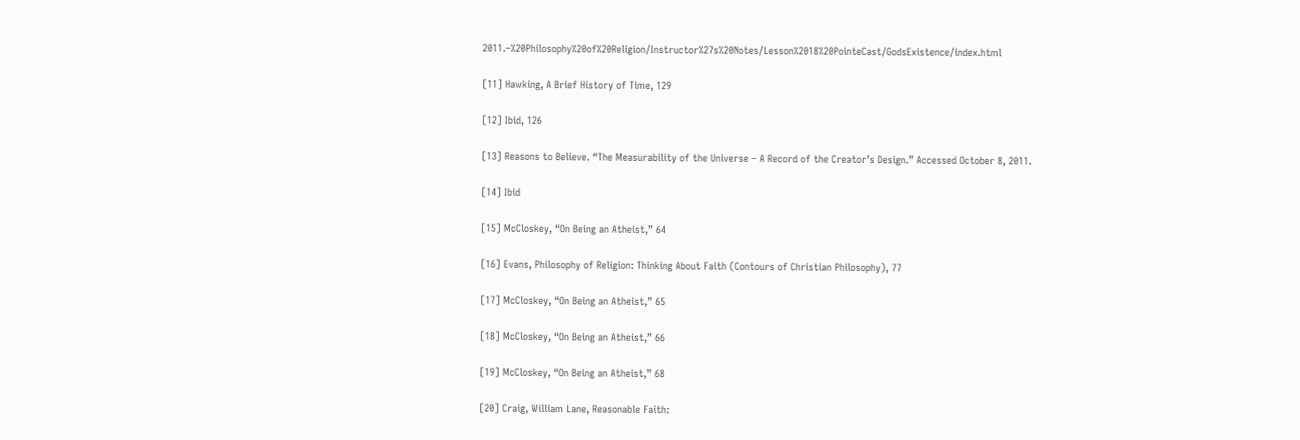2011.–%20Philosophy%20of%20Religion/Instructor%27s%20Notes/Lesson%2018%20PointeCast/GodsExistence/index.html

[11] Hawking, A Brief History of Time, 129

[12] Ibid, 126

[13] Reasons to Believe. “The Measurability of the Universe – A Record of the Creator’s Design.” Accessed October 8, 2011.

[14] Ibid

[15] McCloskey, “On Being an Atheist,” 64

[16] Evans, Philosophy of Religion: Thinking About Faith (Contours of Christian Philosophy), 77

[17] McCloskey, “On Being an Atheist,” 65

[18] McCloskey, “On Being an Atheist,” 66

[19] McCloskey, “On Being an Atheist,” 68

[20] Craig, William Lane, Reasonable Faith: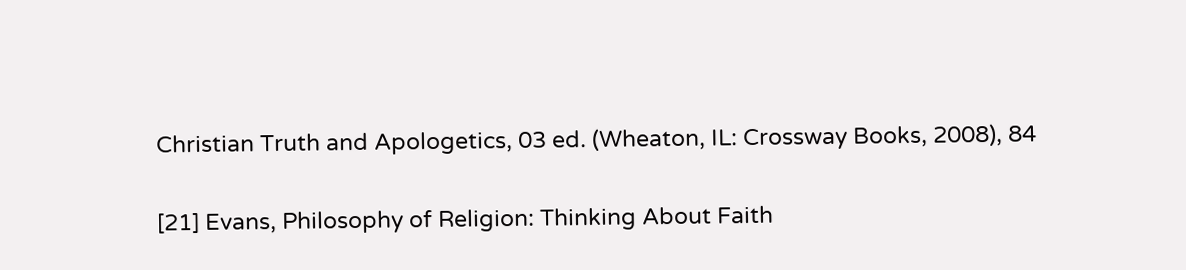Christian Truth and Apologetics, 03 ed. (Wheaton, IL: Crossway Books, 2008), 84

[21] Evans, Philosophy of Religion: Thinking About Faith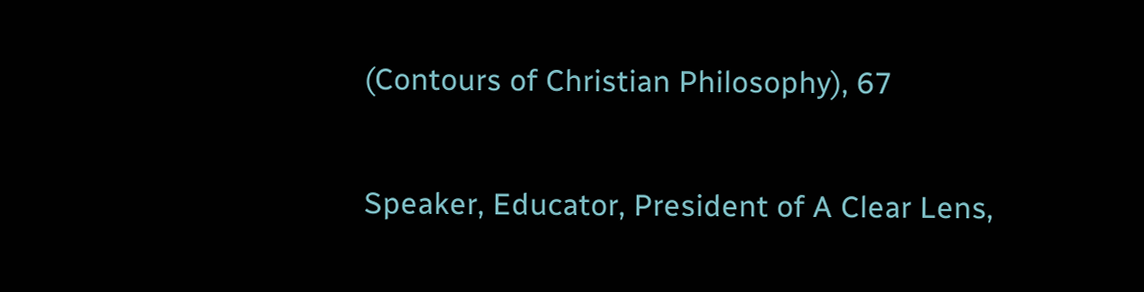(Contours of Christian Philosophy), 67

Speaker, Educator, President of A Clear Lens,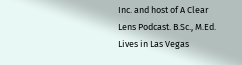Inc. and host of A Clear Lens Podcast. B.Sc., M.Ed. Lives in Las Vegas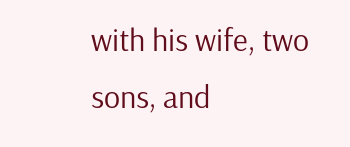with his wife, two sons, and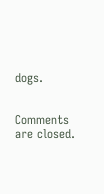dogs.


Comments are closed.